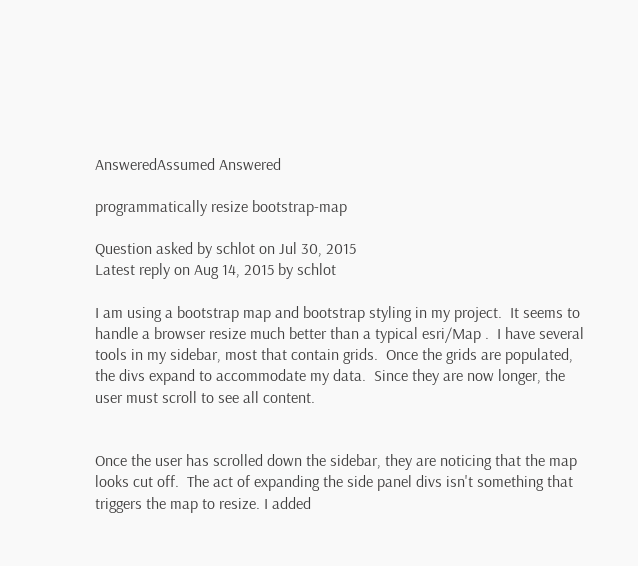AnsweredAssumed Answered

programmatically resize bootstrap-map

Question asked by schlot on Jul 30, 2015
Latest reply on Aug 14, 2015 by schlot

I am using a bootstrap map and bootstrap styling in my project.  It seems to handle a browser resize much better than a typical esri/Map .  I have several tools in my sidebar, most that contain grids.  Once the grids are populated, the divs expand to accommodate my data.  Since they are now longer, the user must scroll to see all content.


Once the user has scrolled down the sidebar, they are noticing that the map looks cut off.  The act of expanding the side panel divs isn't something that triggers the map to resize. I added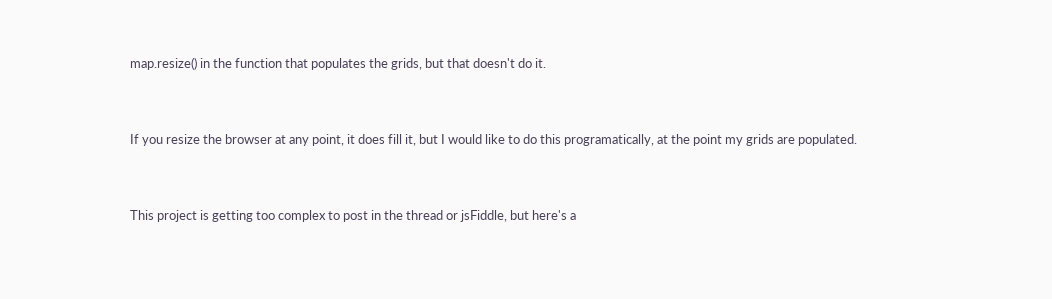map.resize() in the function that populates the grids, but that doesn't do it.


If you resize the browser at any point, it does fill it, but I would like to do this programatically, at the point my grids are populated.


This project is getting too complex to post in the thread or jsFiddle, but here's a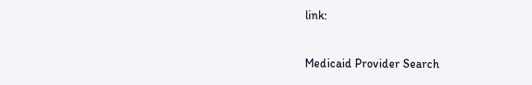link:

Medicaid Provider Search